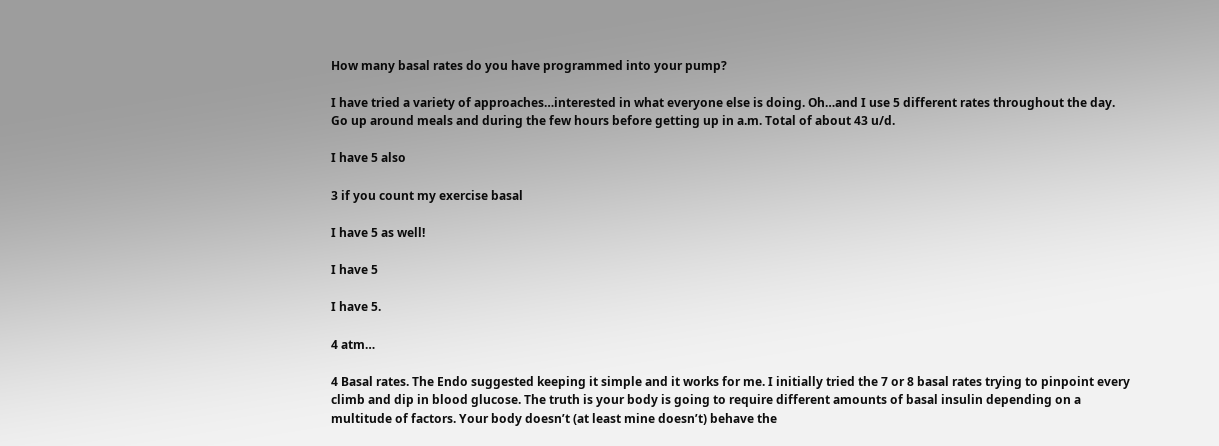How many basal rates do you have programmed into your pump?

I have tried a variety of approaches…interested in what everyone else is doing. Oh…and I use 5 different rates throughout the day. Go up around meals and during the few hours before getting up in a.m. Total of about 43 u/d.

I have 5 also

3 if you count my exercise basal

I have 5 as well!

I have 5

I have 5.

4 atm…

4 Basal rates. The Endo suggested keeping it simple and it works for me. I initially tried the 7 or 8 basal rates trying to pinpoint every climb and dip in blood glucose. The truth is your body is going to require different amounts of basal insulin depending on a multitude of factors. Your body doesn’t (at least mine doesn’t) behave the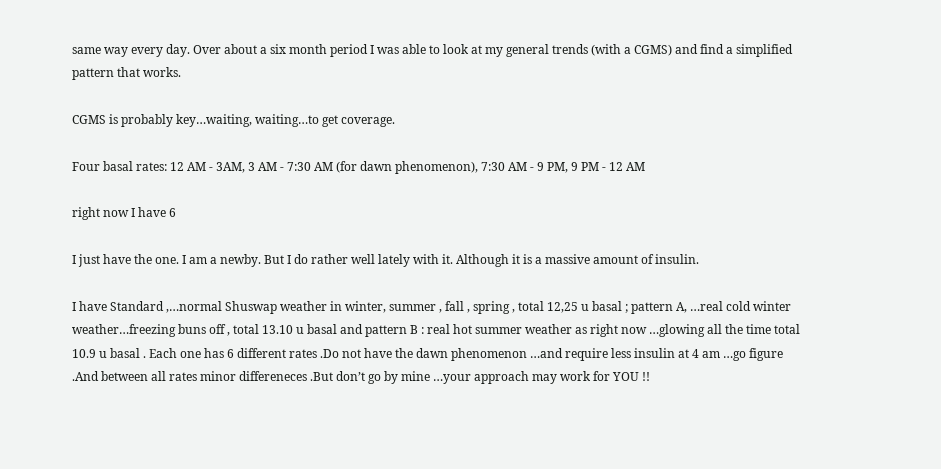same way every day. Over about a six month period I was able to look at my general trends (with a CGMS) and find a simplified pattern that works.

CGMS is probably key…waiting, waiting…to get coverage.

Four basal rates: 12 AM - 3AM, 3 AM - 7:30 AM (for dawn phenomenon), 7:30 AM - 9 PM, 9 PM - 12 AM

right now I have 6

I just have the one. I am a newby. But I do rather well lately with it. Although it is a massive amount of insulin.

I have Standard ,…normal Shuswap weather in winter, summer , fall , spring , total 12,25 u basal ; pattern A, …real cold winter weather…freezing buns off , total 13.10 u basal and pattern B : real hot summer weather as right now …glowing all the time total 10.9 u basal . Each one has 6 different rates .Do not have the dawn phenomenon …and require less insulin at 4 am …go figure .And between all rates minor differeneces .But don’t go by mine …your approach may work for YOU !!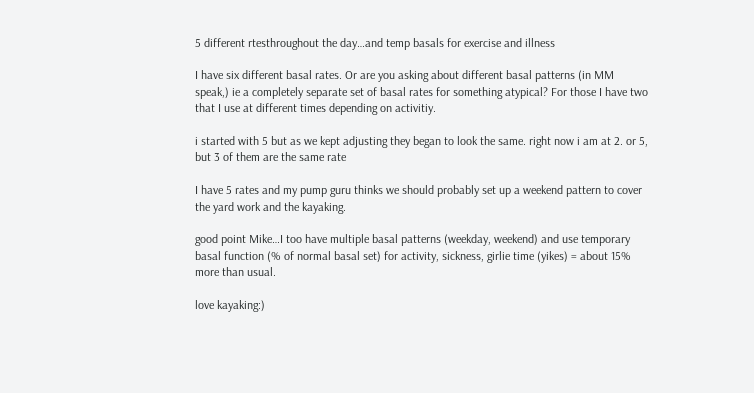5 different rtesthroughout the day…and temp basals for exercise and illness

I have six different basal rates. Or are you asking about different basal patterns (in MM speak,) ie a completely separate set of basal rates for something atypical? For those I have two that I use at different times depending on activitiy.

i started with 5 but as we kept adjusting they began to look the same. right now i am at 2. or 5, but 3 of them are the same rate

I have 5 rates and my pump guru thinks we should probably set up a weekend pattern to cover the yard work and the kayaking.

good point Mike…I too have multiple basal patterns (weekday, weekend) and use temporary basal function (% of normal basal set) for activity, sickness, girlie time (yikes) = about 15% more than usual.

love kayaking:)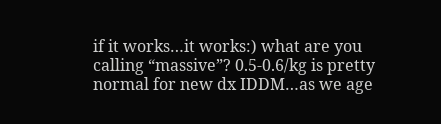if it works…it works:) what are you calling “massive”? 0.5-0.6/kg is pretty normal for new dx IDDM…as we age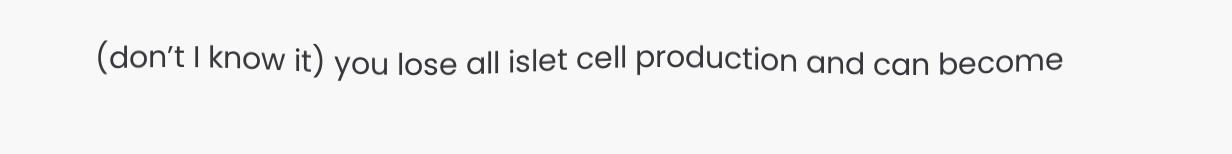(don’t I know it) you lose all islet cell production and can become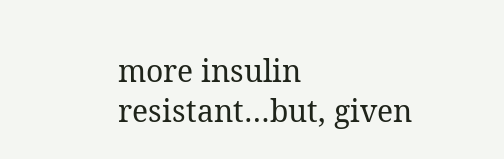more insulin resistant…but, given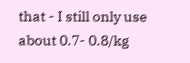that - I still only use about 0.7- 0.8/kg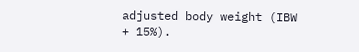adjusted body weight (IBW + 15%).